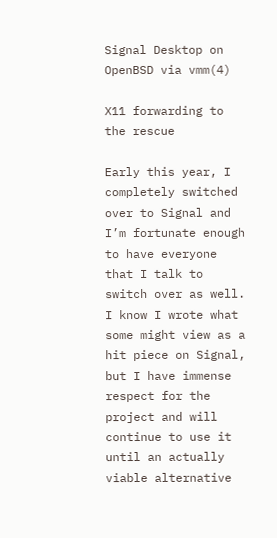Signal Desktop on OpenBSD via vmm(4)

X11 forwarding to the rescue

Early this year, I completely switched over to Signal and I’m fortunate enough to have everyone that I talk to switch over as well. I know I wrote what some might view as a hit piece on Signal, but I have immense respect for the project and will continue to use it until an actually viable alternative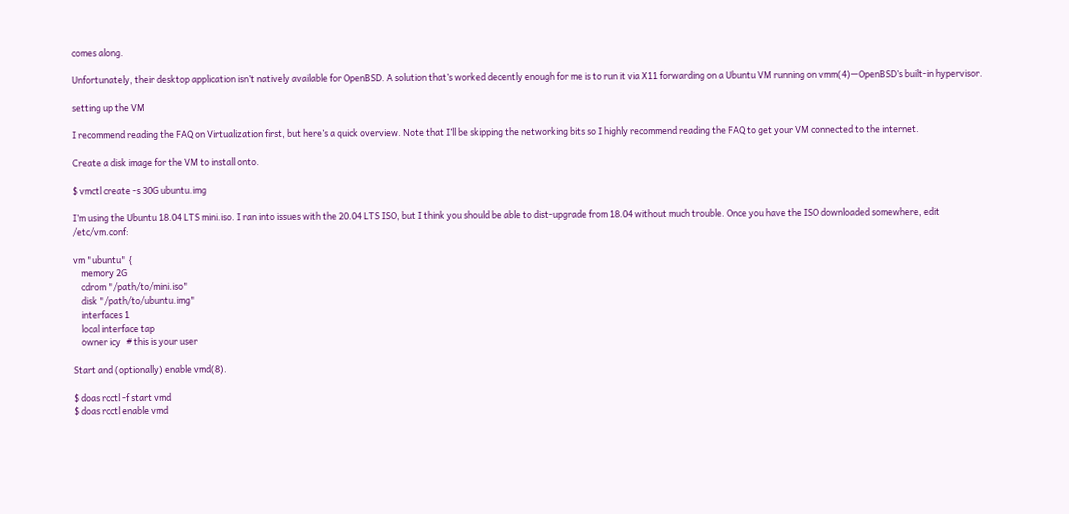comes along.

Unfortunately, their desktop application isn’t natively available for OpenBSD. A solution that’s worked decently enough for me is to run it via X11 forwarding on a Ubuntu VM running on vmm(4)—OpenBSD’s built-in hypervisor.

setting up the VM

I recommend reading the FAQ on Virtualization first, but here’s a quick overview. Note that I’ll be skipping the networking bits so I highly recommend reading the FAQ to get your VM connected to the internet.

Create a disk image for the VM to install onto.

$ vmctl create -s 30G ubuntu.img

I’m using the Ubuntu 18.04 LTS mini.iso. I ran into issues with the 20.04 LTS ISO, but I think you should be able to dist-upgrade from 18.04 without much trouble. Once you have the ISO downloaded somewhere, edit /etc/vm.conf:

vm "ubuntu" {
    memory 2G
    cdrom "/path/to/mini.iso"
    disk "/path/to/ubuntu.img"
    interfaces 1
    local interface tap
    owner icy   # this is your user

Start and (optionally) enable vmd(8).

$ doas rcctl -f start vmd
$ doas rcctl enable vmd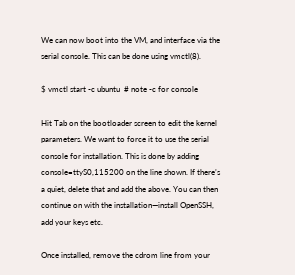We can now boot into the VM, and interface via the serial console. This can be done using vmctl(8).

$ vmctl start -c ubuntu  # note -c for console

Hit Tab on the bootloader screen to edit the kernel parameters. We want to force it to use the serial console for installation. This is done by adding console=ttyS0,115200 on the line shown. If there’s a quiet, delete that and add the above. You can then continue on with the installation—install OpenSSH, add your keys etc.

Once installed, remove the cdrom line from your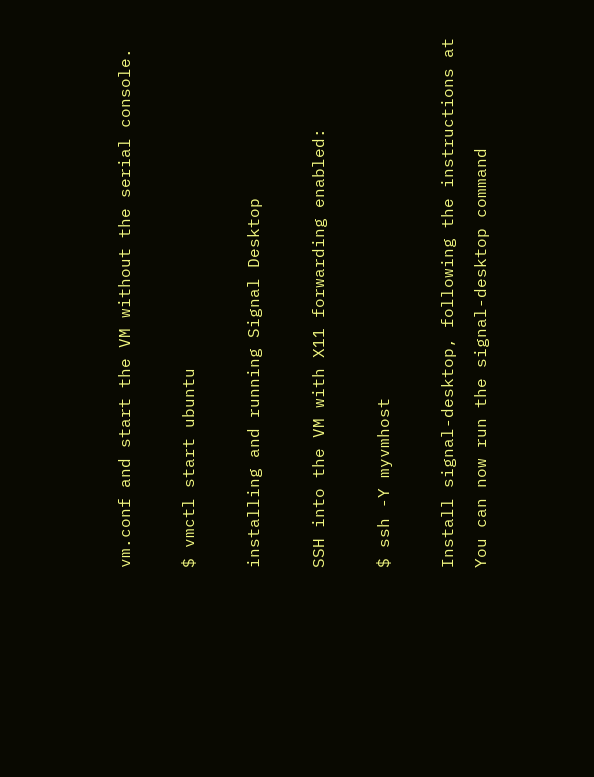vm.conf and start the VM without the serial console.

$ vmctl start ubuntu

installing and running Signal Desktop

SSH into the VM with X11 forwarding enabled:

$ ssh -Y myvmhost

Install signal-desktop, following the instructions at You can now run the signal-desktop command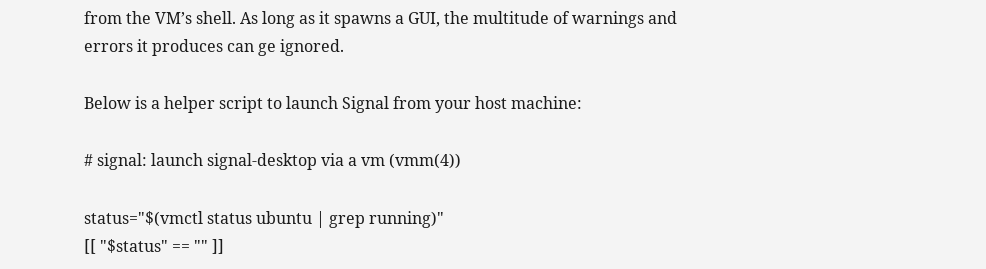from the VM’s shell. As long as it spawns a GUI, the multitude of warnings and errors it produces can ge ignored.

Below is a helper script to launch Signal from your host machine:

# signal: launch signal-desktop via a vm (vmm(4))

status="$(vmctl status ubuntu | grep running)"
[[ "$status" == "" ]]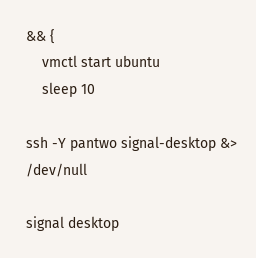&& {
    vmctl start ubuntu
    sleep 10

ssh -Y pantwo signal-desktop &> /dev/null

signal desktop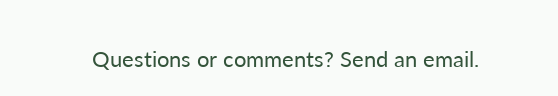Questions or comments? Send an email.